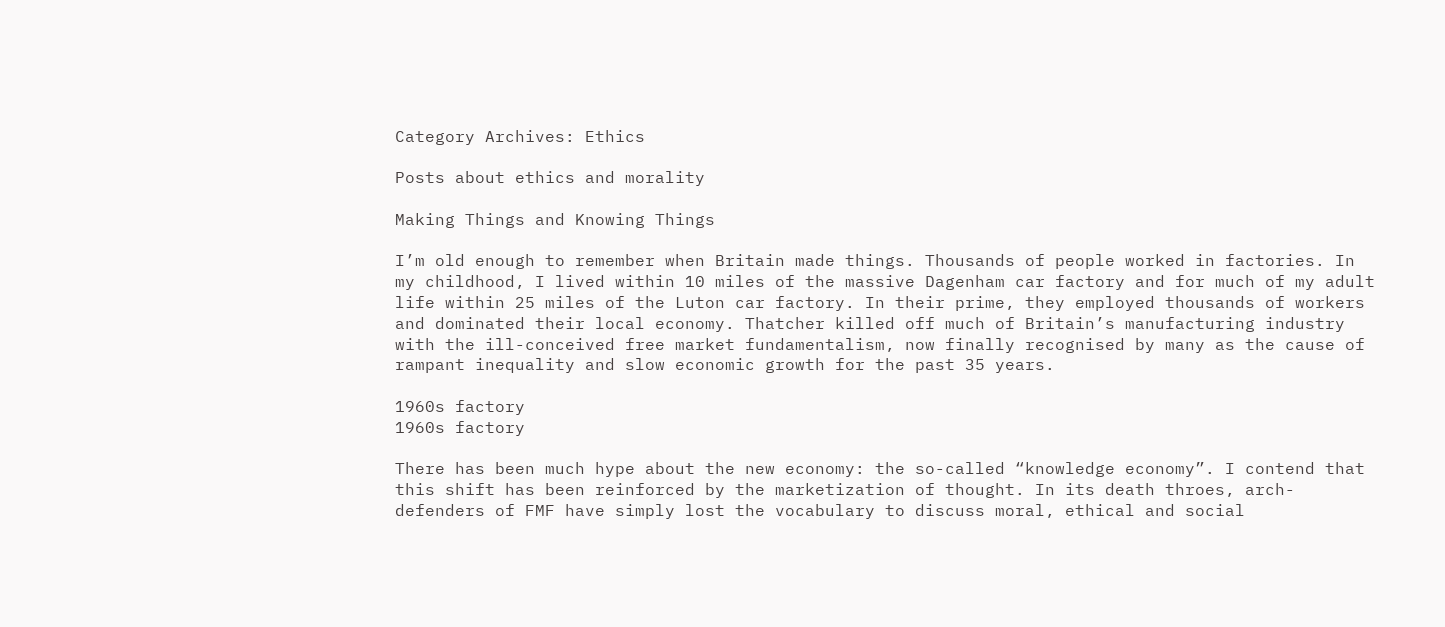Category Archives: Ethics

Posts about ethics and morality

Making Things and Knowing Things

I’m old enough to remember when Britain made things. Thousands of people worked in factories. In my childhood, I lived within 10 miles of the massive Dagenham car factory and for much of my adult life within 25 miles of the Luton car factory. In their prime, they employed thousands of workers and dominated their local economy. Thatcher killed off much of Britain’s manufacturing industry with the ill-conceived free market fundamentalism, now finally recognised by many as the cause of rampant inequality and slow economic growth for the past 35 years.

1960s factory
1960s factory

There has been much hype about the new economy: the so-called “knowledge economy”. I contend that this shift has been reinforced by the marketization of thought. In its death throes, arch-defenders of FMF have simply lost the vocabulary to discuss moral, ethical and social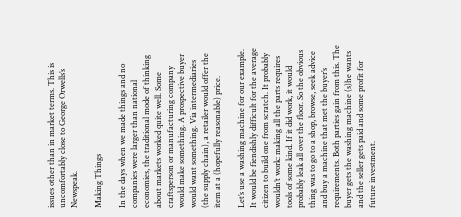issues other than in market terms. This is uncomfortably close to George Orwells’s Newspeak.

Making Things

In the days when we made things and no companies were larger than national economies, the traditional mode of thinking about markets worked quite well. Some craftsperson or manufacturing company would make something. A prospective buyer would want something. Via intermediaries (the supply chain), a retailer would offer the item at a (hopefully reasonable) price.

Let’s use a washing machine for our example. It would be fiendishly difficult for the average citizen to build one from scratch. It probably wouldn’t work: making all the parts requires tools of some kind. If it did work, it would probably leak all over the floor. So the obvious thing was to go to a shop, browse, seek advice and buy a machine that met the buyer’s requirements. Both parties gain from this. The buyer gets the washing machine (s)he wants and the seller gets paid and some profit for future investment.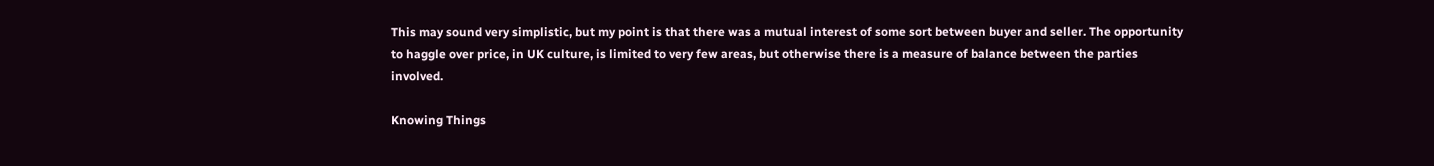This may sound very simplistic, but my point is that there was a mutual interest of some sort between buyer and seller. The opportunity to haggle over price, in UK culture, is limited to very few areas, but otherwise there is a measure of balance between the parties involved.

Knowing Things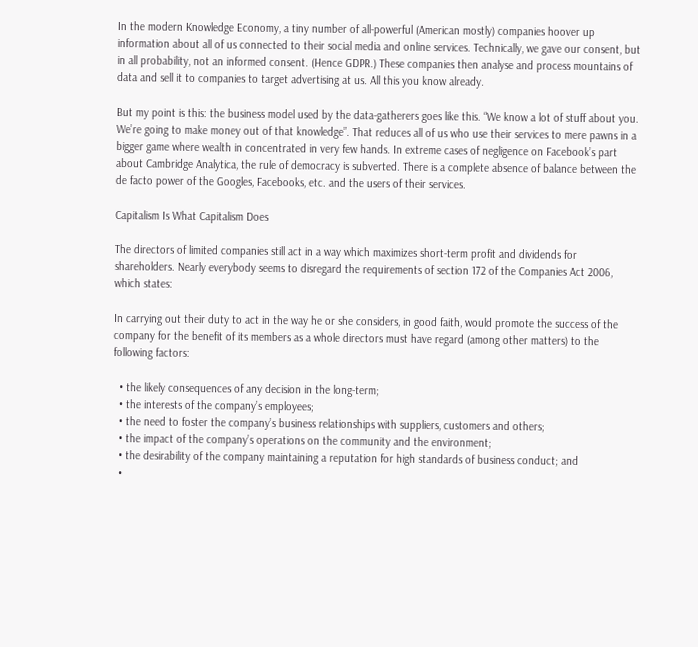In the modern Knowledge Economy, a tiny number of all-powerful (American mostly) companies hoover up information about all of us connected to their social media and online services. Technically, we gave our consent, but in all probability, not an informed consent. (Hence GDPR.) These companies then analyse and process mountains of data and sell it to companies to target advertising at us. All this you know already.

But my point is this: the business model used by the data-gatherers goes like this. “We know a lot of stuff about you. We’re going to make money out of that knowledge”. That reduces all of us who use their services to mere pawns in a bigger game where wealth in concentrated in very few hands. In extreme cases of negligence on Facebook’s part about Cambridge Analytica, the rule of democracy is subverted. There is a complete absence of balance between the de facto power of the Googles, Facebooks, etc. and the users of their services.

Capitalism Is What Capitalism Does

The directors of limited companies still act in a way which maximizes short-term profit and dividends for shareholders. Nearly everybody seems to disregard the requirements of section 172 of the Companies Act 2006, which states:

In carrying out their duty to act in the way he or she considers, in good faith, would promote the success of the company for the benefit of its members as a whole directors must have regard (among other matters) to the following factors:

  • the likely consequences of any decision in the long-term;
  • the interests of the company’s employees;
  • the need to foster the company’s business relationships with suppliers, customers and others;
  • the impact of the company’s operations on the community and the environment;
  • the desirability of the company maintaining a reputation for high standards of business conduct; and
  •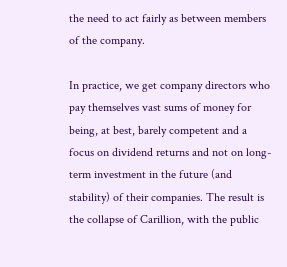the need to act fairly as between members of the company.

In practice, we get company directors who pay themselves vast sums of money for being, at best, barely competent and a focus on dividend returns and not on long-term investment in the future (and stability) of their companies. The result is the collapse of Carillion, with the public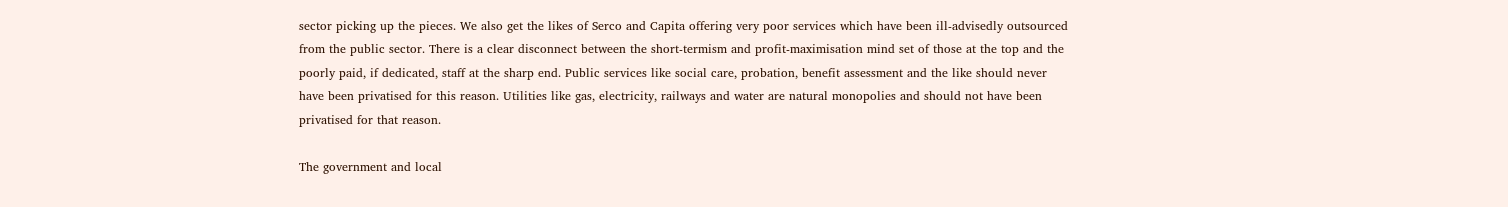sector picking up the pieces. We also get the likes of Serco and Capita offering very poor services which have been ill-advisedly outsourced from the public sector. There is a clear disconnect between the short-termism and profit-maximisation mind set of those at the top and the poorly paid, if dedicated, staff at the sharp end. Public services like social care, probation, benefit assessment and the like should never have been privatised for this reason. Utilities like gas, electricity, railways and water are natural monopolies and should not have been privatised for that reason.

The government and local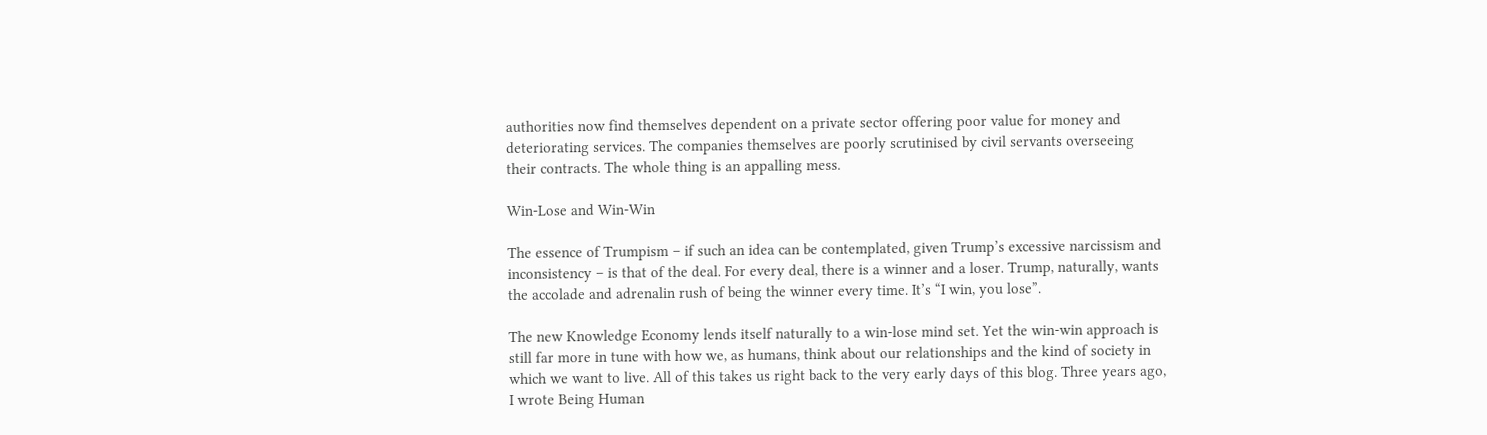authorities now find themselves dependent on a private sector offering poor value for money and deteriorating services. The companies themselves are poorly scrutinised by civil servants overseeing their contracts. The whole thing is an appalling mess.

Win-Lose and Win-Win

The essence of Trumpism – if such an idea can be contemplated, given Trump’s excessive narcissism and inconsistency – is that of the deal. For every deal, there is a winner and a loser. Trump, naturally, wants the accolade and adrenalin rush of being the winner every time. It’s “I win, you lose”.

The new Knowledge Economy lends itself naturally to a win-lose mind set. Yet the win-win approach is still far more in tune with how we, as humans, think about our relationships and the kind of society in which we want to live. All of this takes us right back to the very early days of this blog. Three years ago, I wrote Being Human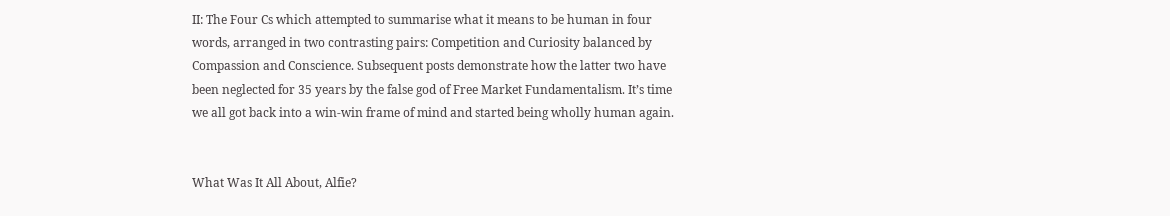II: The Four Cs which attempted to summarise what it means to be human in four words, arranged in two contrasting pairs: Competition and Curiosity balanced by Compassion and Conscience. Subsequent posts demonstrate how the latter two have been neglected for 35 years by the false god of Free Market Fundamentalism. It’s time we all got back into a win-win frame of mind and started being wholly human again.


What Was It All About, Alfie?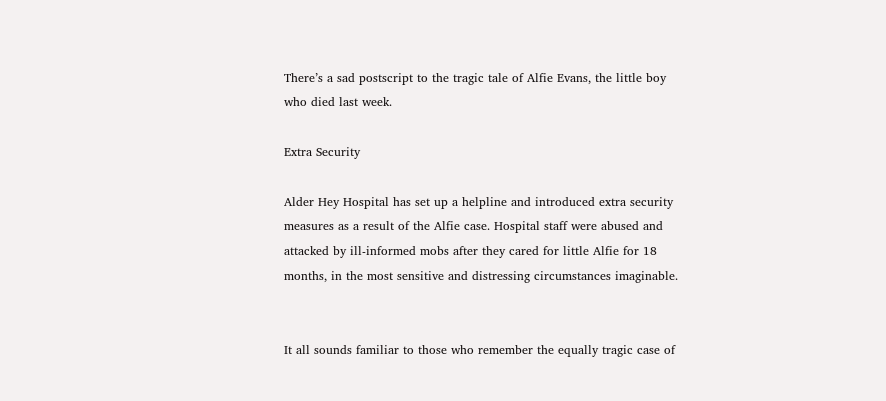There’s a sad postscript to the tragic tale of Alfie Evans, the little boy who died last week.

Extra Security

Alder Hey Hospital has set up a helpline and introduced extra security measures as a result of the Alfie case. Hospital staff were abused and attacked by ill-informed mobs after they cared for little Alfie for 18 months, in the most sensitive and distressing circumstances imaginable.


It all sounds familiar to those who remember the equally tragic case of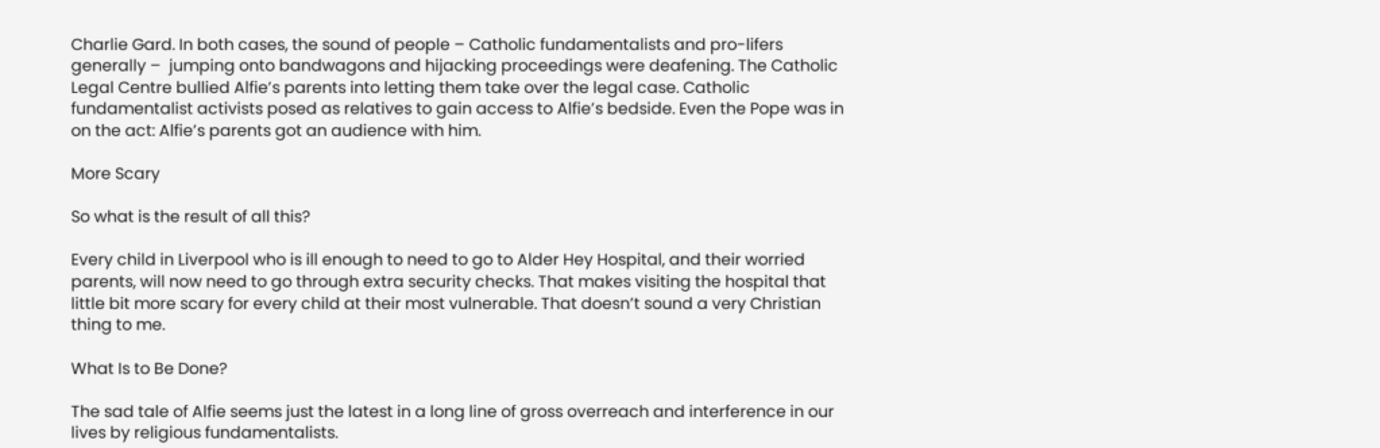Charlie Gard. In both cases, the sound of people – Catholic fundamentalists and pro-lifers generally –  jumping onto bandwagons and hijacking proceedings were deafening. The Catholic Legal Centre bullied Alfie’s parents into letting them take over the legal case. Catholic fundamentalist activists posed as relatives to gain access to Alfie’s bedside. Even the Pope was in on the act: Alfie’s parents got an audience with him.

More Scary

So what is the result of all this?

Every child in Liverpool who is ill enough to need to go to Alder Hey Hospital, and their worried parents, will now need to go through extra security checks. That makes visiting the hospital that little bit more scary for every child at their most vulnerable. That doesn’t sound a very Christian thing to me.

What Is to Be Done?

The sad tale of Alfie seems just the latest in a long line of gross overreach and interference in our lives by religious fundamentalists.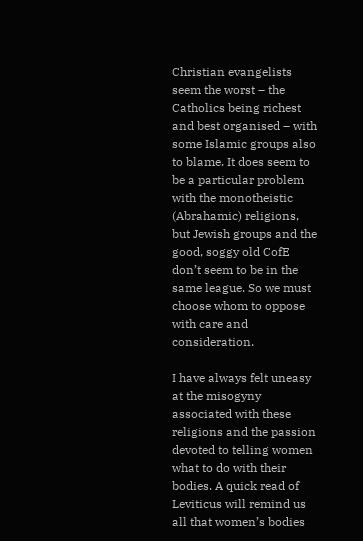Christian evangelists seem the worst – the Catholics being richest and best organised – with some Islamic groups also to blame. It does seem to be a particular problem with the monotheistic (Abrahamic) religions, but Jewish groups and the good, soggy old CofE don’t seem to be in the same league. So we must choose whom to oppose with care and consideration.

I have always felt uneasy at the misogyny associated with these religions and the passion devoted to telling women what to do with their bodies. A quick read of Leviticus will remind us all that women’s bodies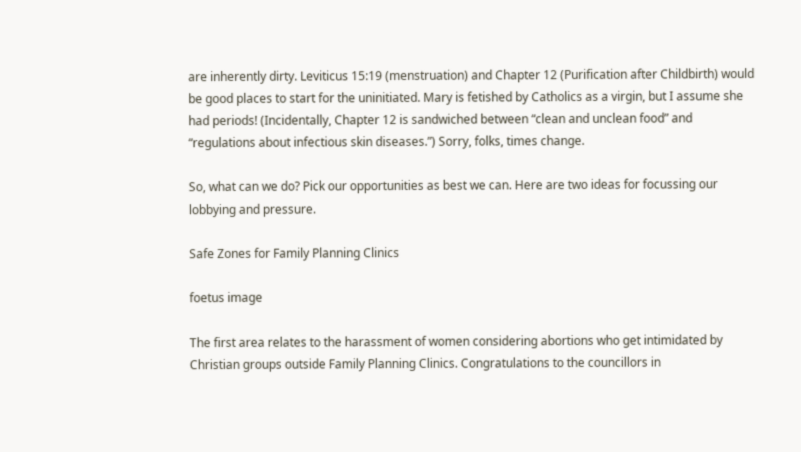are inherently dirty. Leviticus 15:19 (menstruation) and Chapter 12 (Purification after Childbirth) would be good places to start for the uninitiated. Mary is fetished by Catholics as a virgin, but I assume she had periods! (Incidentally, Chapter 12 is sandwiched between “clean and unclean food” and “regulations about infectious skin diseases.”) Sorry, folks, times change.

So, what can we do? Pick our opportunities as best we can. Here are two ideas for focussing our lobbying and pressure.

Safe Zones for Family Planning Clinics

foetus image

The first area relates to the harassment of women considering abortions who get intimidated by Christian groups outside Family Planning Clinics. Congratulations to the councillors in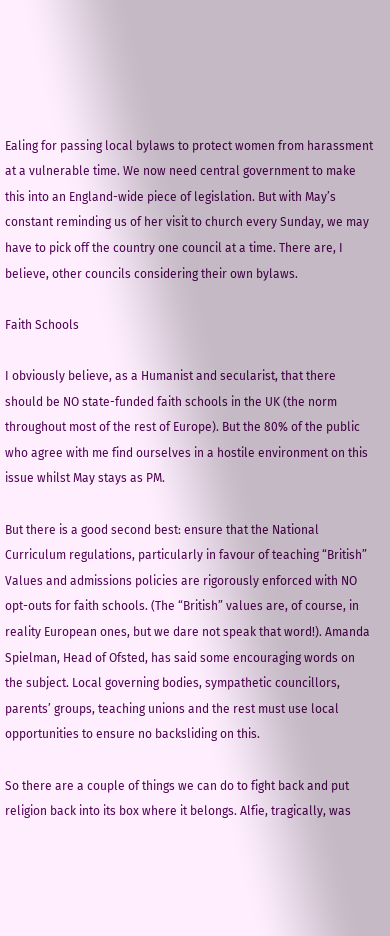Ealing for passing local bylaws to protect women from harassment at a vulnerable time. We now need central government to make this into an England-wide piece of legislation. But with May’s constant reminding us of her visit to church every Sunday, we may have to pick off the country one council at a time. There are, I believe, other councils considering their own bylaws.

Faith Schools

I obviously believe, as a Humanist and secularist, that there should be NO state-funded faith schools in the UK (the norm throughout most of the rest of Europe). But the 80% of the public who agree with me find ourselves in a hostile environment on this issue whilst May stays as PM.

But there is a good second best: ensure that the National Curriculum regulations, particularly in favour of teaching “British” Values and admissions policies are rigorously enforced with NO opt-outs for faith schools. (The “British” values are, of course, in reality European ones, but we dare not speak that word!). Amanda Spielman, Head of Ofsted, has said some encouraging words on the subject. Local governing bodies, sympathetic councillors, parents’ groups, teaching unions and the rest must use local opportunities to ensure no backsliding on this.

So there are a couple of things we can do to fight back and put religion back into its box where it belongs. Alfie, tragically, was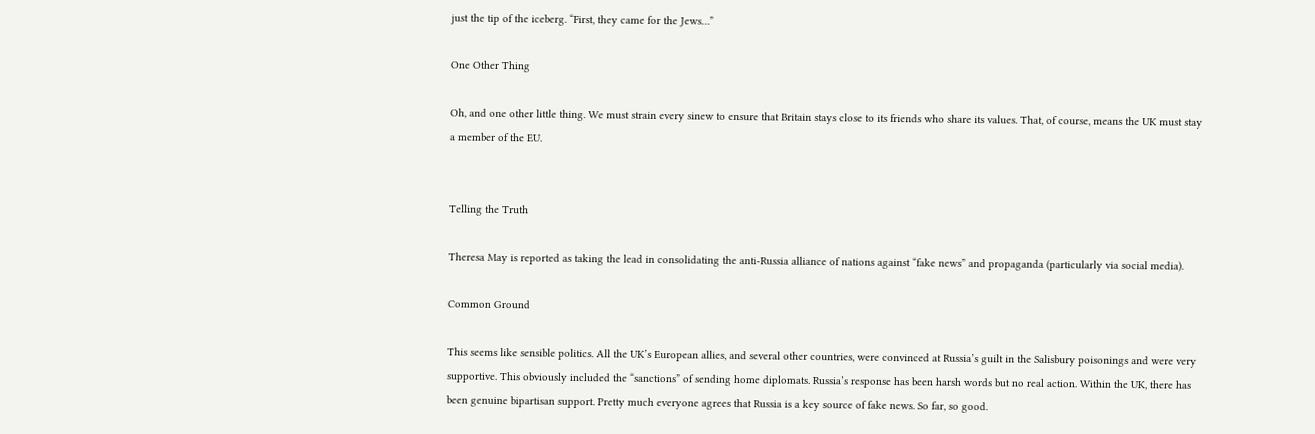just the tip of the iceberg. “First, they came for the Jews…”

One Other Thing

Oh, and one other little thing. We must strain every sinew to ensure that Britain stays close to its friends who share its values. That, of course, means the UK must stay a member of the EU.


Telling the Truth

Theresa May is reported as taking the lead in consolidating the anti-Russia alliance of nations against “fake news” and propaganda (particularly via social media).

Common Ground

This seems like sensible politics. All the UK’s European allies, and several other countries, were convinced at Russia’s guilt in the Salisbury poisonings and were very supportive. This obviously included the “sanctions” of sending home diplomats. Russia’s response has been harsh words but no real action. Within the UK, there has been genuine bipartisan support. Pretty much everyone agrees that Russia is a key source of fake news. So far, so good.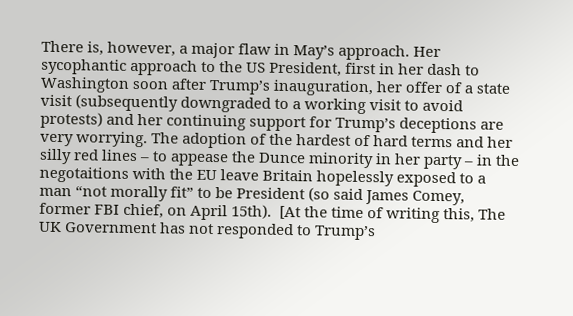There is, however, a major flaw in May’s approach. Her sycophantic approach to the US President, first in her dash to Washington soon after Trump’s inauguration, her offer of a state visit (subsequently downgraded to a working visit to avoid protests) and her continuing support for Trump’s deceptions are very worrying. The adoption of the hardest of hard terms and her silly red lines – to appease the Dunce minority in her party – in the negotaitions with the EU leave Britain hopelessly exposed to a man “not morally fit” to be President (so said James Comey, former FBI chief, on April 15th).  [At the time of writing this, The UK Government has not responded to Trump’s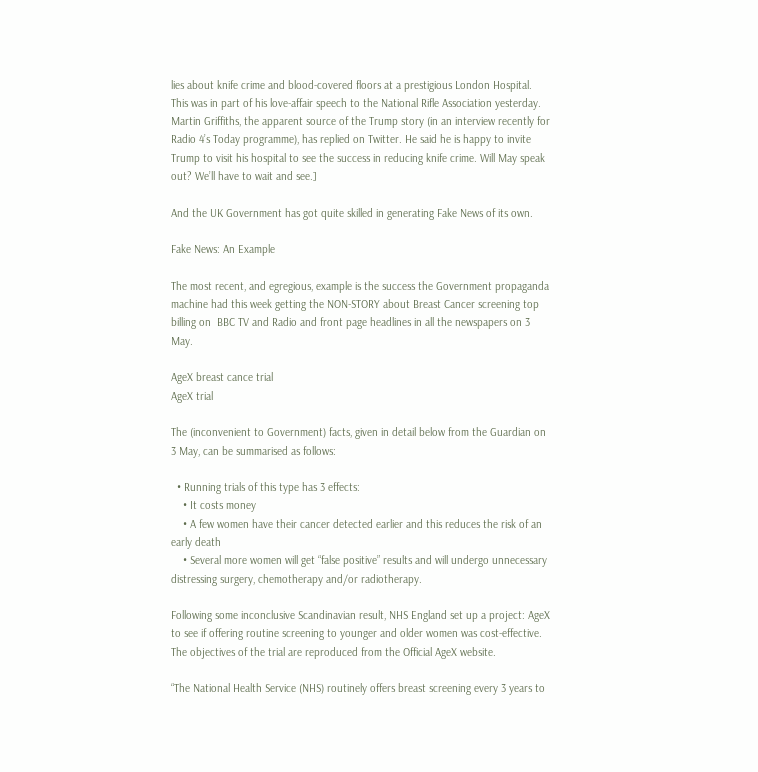lies about knife crime and blood-covered floors at a prestigious London Hospital. This was in part of his love-affair speech to the National Rifle Association yesterday. Martin Griffiths, the apparent source of the Trump story (in an interview recently for Radio 4’s Today programme), has replied on Twitter. He said he is happy to invite Trump to visit his hospital to see the success in reducing knife crime. Will May speak out? We’ll have to wait and see.]

And the UK Government has got quite skilled in generating Fake News of its own.

Fake News: An Example

The most recent, and egregious, example is the success the Government propaganda machine had this week getting the NON-STORY about Breast Cancer screening top billing on  BBC TV and Radio and front page headlines in all the newspapers on 3 May.

AgeX breast cance trial
AgeX trial

The (inconvenient to Government) facts, given in detail below from the Guardian on 3 May, can be summarised as follows:

  • Running trials of this type has 3 effects:
    • It costs money
    • A few women have their cancer detected earlier and this reduces the risk of an early death
    • Several more women will get “false positive” results and will undergo unnecessary distressing surgery, chemotherapy and/or radiotherapy.

Following some inconclusive Scandinavian result, NHS England set up a project: AgeX to see if offering routine screening to younger and older women was cost-effective. The objectives of the trial are reproduced from the Official AgeX website.

“The National Health Service (NHS) routinely offers breast screening every 3 years to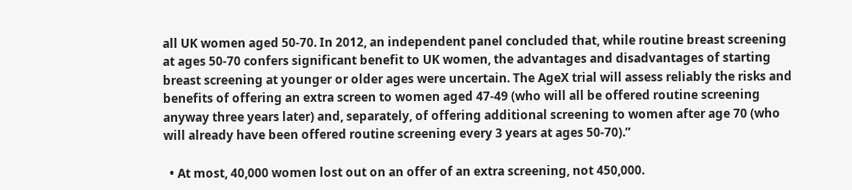all UK women aged 50-70. In 2012, an independent panel concluded that, while routine breast screening at ages 50-70 confers significant benefit to UK women, the advantages and disadvantages of starting breast screening at younger or older ages were uncertain. The AgeX trial will assess reliably the risks and benefits of offering an extra screen to women aged 47-49 (who will all be offered routine screening anyway three years later) and, separately, of offering additional screening to women after age 70 (who will already have been offered routine screening every 3 years at ages 50-70).”

  • At most, 40,000 women lost out on an offer of an extra screening, not 450,000.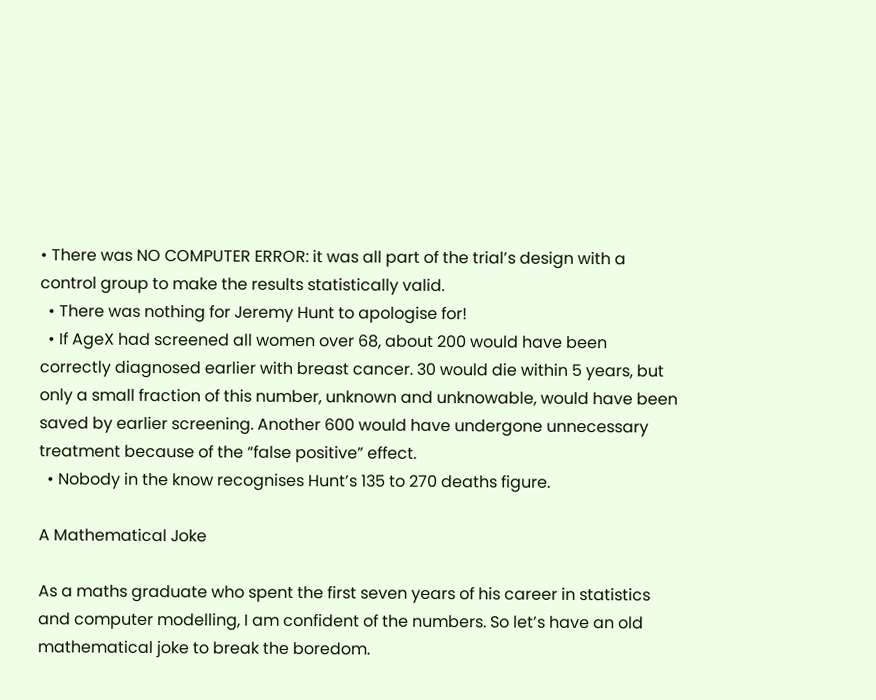• There was NO COMPUTER ERROR: it was all part of the trial’s design with a control group to make the results statistically valid.
  • There was nothing for Jeremy Hunt to apologise for!
  • If AgeX had screened all women over 68, about 200 would have been correctly diagnosed earlier with breast cancer. 30 would die within 5 years, but only a small fraction of this number, unknown and unknowable, would have been saved by earlier screening. Another 600 would have undergone unnecessary treatment because of the “false positive” effect.
  • Nobody in the know recognises Hunt’s 135 to 270 deaths figure.

A Mathematical Joke

As a maths graduate who spent the first seven years of his career in statistics and computer modelling, I am confident of the numbers. So let’s have an old mathematical joke to break the boredom.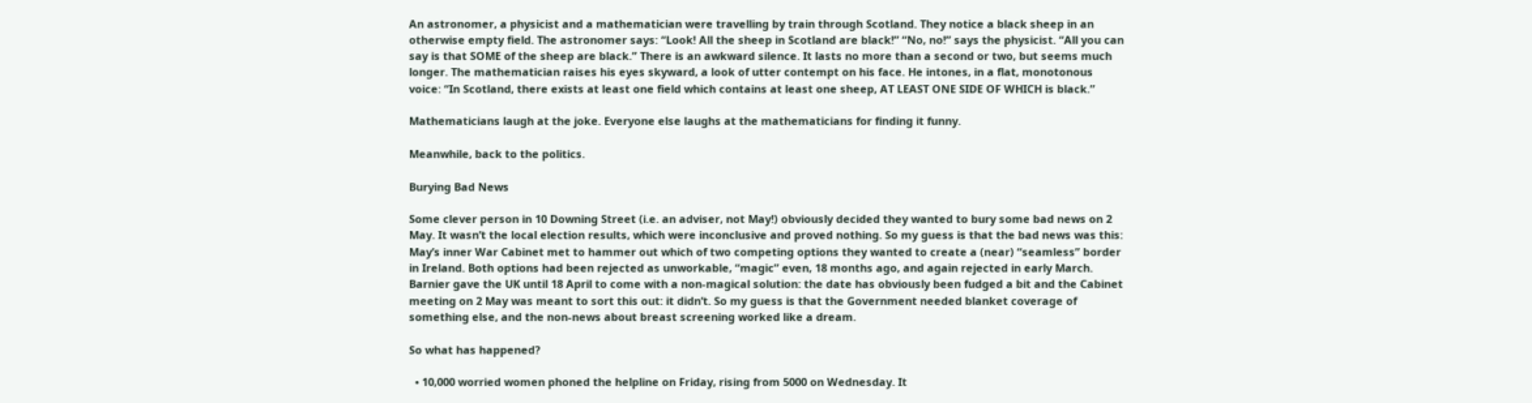An astronomer, a physicist and a mathematician were travelling by train through Scotland. They notice a black sheep in an otherwise empty field. The astronomer says: “Look! All the sheep in Scotland are black!” “No, no!” says the physicist. “All you can say is that SOME of the sheep are black.” There is an awkward silence. It lasts no more than a second or two, but seems much longer. The mathematician raises his eyes skyward, a look of utter contempt on his face. He intones, in a flat, monotonous voice: “In Scotland, there exists at least one field which contains at least one sheep, AT LEAST ONE SIDE OF WHICH is black.”

Mathematicians laugh at the joke. Everyone else laughs at the mathematicians for finding it funny.

Meanwhile, back to the politics.

Burying Bad News

Some clever person in 10 Downing Street (i.e. an adviser, not May!) obviously decided they wanted to bury some bad news on 2 May. It wasn’t the local election results, which were inconclusive and proved nothing. So my guess is that the bad news was this: May’s inner War Cabinet met to hammer out which of two competing options they wanted to create a (near) “seamless” border in Ireland. Both options had been rejected as unworkable, “magic” even, 18 months ago, and again rejected in early March. Barnier gave the UK until 18 April to come with a non-magical solution: the date has obviously been fudged a bit and the Cabinet meeting on 2 May was meant to sort this out: it didn’t. So my guess is that the Government needed blanket coverage of something else, and the non-news about breast screening worked like a dream.

So what has happened?

  • 10,000 worried women phoned the helpline on Friday, rising from 5000 on Wednesday. It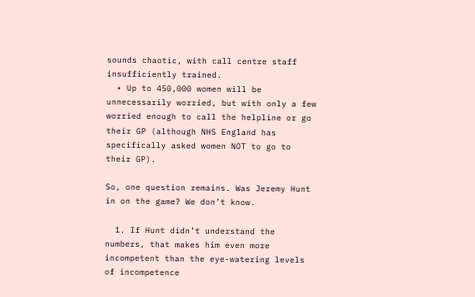sounds chaotic, with call centre staff insufficiently trained.
  • Up to 450,000 women will be unnecessarily worried, but with only a few worried enough to call the helpline or go their GP (although NHS England has specifically asked women NOT to go to their GP).

So, one question remains. Was Jeremy Hunt in on the game? We don’t know.

  1. If Hunt didn’t understand the numbers, that makes him even more incompetent than the eye-watering levels of incompetence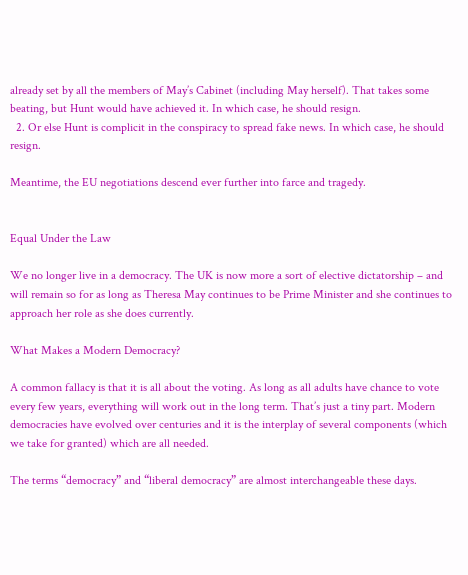already set by all the members of May’s Cabinet (including May herself). That takes some beating, but Hunt would have achieved it. In which case, he should resign.
  2. Or else Hunt is complicit in the conspiracy to spread fake news. In which case, he should resign.

Meantime, the EU negotiations descend ever further into farce and tragedy.


Equal Under the Law

We no longer live in a democracy. The UK is now more a sort of elective dictatorship – and will remain so for as long as Theresa May continues to be Prime Minister and she continues to approach her role as she does currently.

What Makes a Modern Democracy?

A common fallacy is that it is all about the voting. As long as all adults have chance to vote every few years, everything will work out in the long term. That’s just a tiny part. Modern democracies have evolved over centuries and it is the interplay of several components (which we take for granted) which are all needed.

The terms “democracy” and “liberal democracy” are almost interchangeable these days.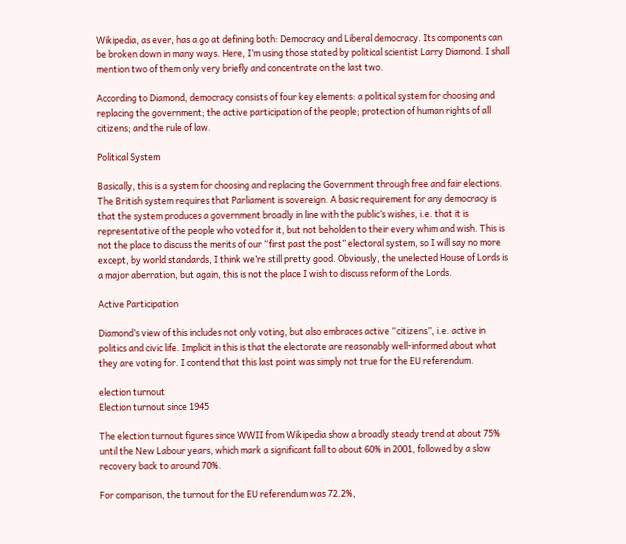Wikipedia, as ever, has a go at defining both: Democracy and Liberal democracy. Its components can be broken down in many ways. Here, I’m using those stated by political scientist Larry Diamond. I shall mention two of them only very briefly and concentrate on the last two.

According to Diamond, democracy consists of four key elements: a political system for choosing and replacing the government; the active participation of the people; protection of human rights of all citizens; and the rule of law.

Political System

Basically, this is a system for choosing and replacing the Government through free and fair elections. The British system requires that Parliament is sovereign. A basic requirement for any democracy is that the system produces a government broadly in line with the public’s wishes, i.e. that it is representative of the people who voted for it, but not beholden to their every whim and wish. This is not the place to discuss the merits of our “first past the post” electoral system, so I will say no more except, by world standards, I think we’re still pretty good. Obviously, the unelected House of Lords is a major aberration, but again, this is not the place I wish to discuss reform of the Lords.

Active Participation

Diamond’s view of this includes not only voting, but also embraces active “citizens”, i.e. active in politics and civic life. Implicit in this is that the electorate are reasonably well-informed about what they are voting for. I contend that this last point was simply not true for the EU referendum.

election turnout
Election turnout since 1945

The election turnout figures since WWII from Wikipedia show a broadly steady trend at about 75% until the New Labour years, which mark a significant fall to about 60% in 2001, followed by a slow recovery back to around 70%.

For comparison, the turnout for the EU referendum was 72.2%,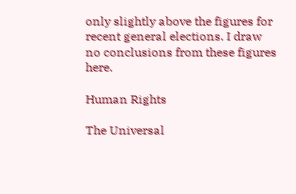only slightly above the figures for recent general elections. I draw no conclusions from these figures here.

Human Rights

The Universal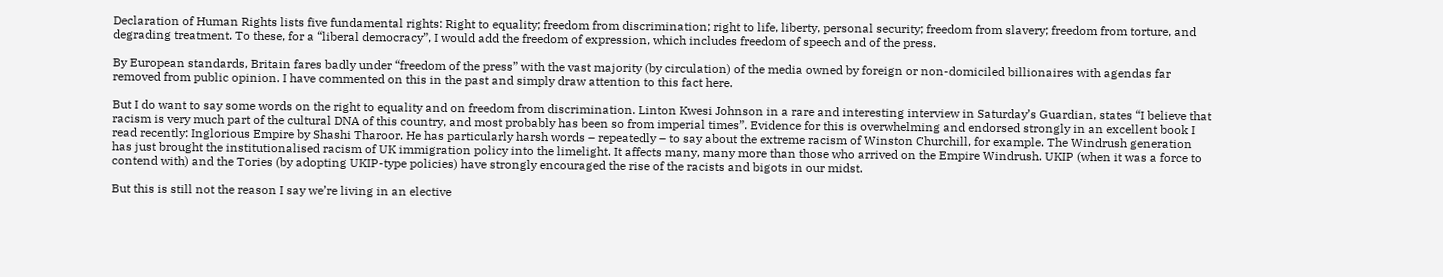Declaration of Human Rights lists five fundamental rights: Right to equality; freedom from discrimination; right to life, liberty, personal security; freedom from slavery; freedom from torture, and degrading treatment. To these, for a “liberal democracy”, I would add the freedom of expression, which includes freedom of speech and of the press.

By European standards, Britain fares badly under “freedom of the press” with the vast majority (by circulation) of the media owned by foreign or non-domiciled billionaires with agendas far removed from public opinion. I have commented on this in the past and simply draw attention to this fact here.

But I do want to say some words on the right to equality and on freedom from discrimination. Linton Kwesi Johnson in a rare and interesting interview in Saturday’s Guardian, states “I believe that racism is very much part of the cultural DNA of this country, and most probably has been so from imperial times”. Evidence for this is overwhelming and endorsed strongly in an excellent book I read recently: Inglorious Empire by Shashi Tharoor. He has particularly harsh words – repeatedly – to say about the extreme racism of Winston Churchill, for example. The Windrush generation has just brought the institutionalised racism of UK immigration policy into the limelight. It affects many, many more than those who arrived on the Empire Windrush. UKIP (when it was a force to contend with) and the Tories (by adopting UKIP-type policies) have strongly encouraged the rise of the racists and bigots in our midst.

But this is still not the reason I say we’re living in an elective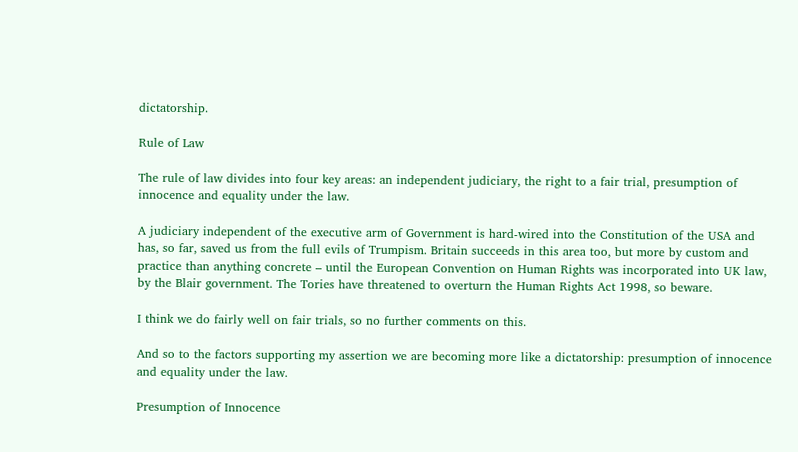dictatorship.

Rule of Law

The rule of law divides into four key areas: an independent judiciary, the right to a fair trial, presumption of innocence and equality under the law.

A judiciary independent of the executive arm of Government is hard-wired into the Constitution of the USA and has, so far, saved us from the full evils of Trumpism. Britain succeeds in this area too, but more by custom and practice than anything concrete – until the European Convention on Human Rights was incorporated into UK law, by the Blair government. The Tories have threatened to overturn the Human Rights Act 1998, so beware.

I think we do fairly well on fair trials, so no further comments on this.

And so to the factors supporting my assertion we are becoming more like a dictatorship: presumption of innocence and equality under the law.

Presumption of Innocence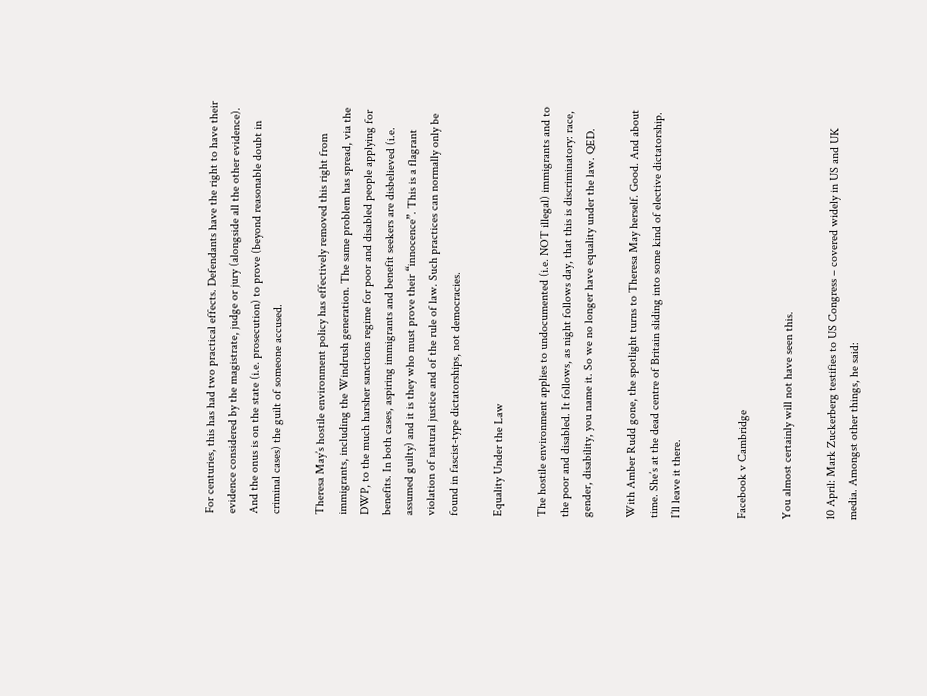For centuries, this has had two practical effects. Defendants have the right to have their evidence considered by the magistrate, judge or jury (alongside all the other evidence). And the onus is on the state (i.e. prosecution) to prove (beyond reasonable doubt in criminal cases) the guilt of someone accused.

Theresa May’s hostile environment policy has effectively removed this right from immigrants, including the Windrush generation. The same problem has spread, via the DWP, to the much harsher sanctions regime for poor and disabled people applying for benefits. In both cases, aspiring immigrants and benefit seekers are disbelieved (i.e. assumed guilty) and it is they who must prove their “innocence”. This is a flagrant violation of natural justice and of the rule of law. Such practices can normally only be found in fascist-type dictatorships, not democracies.

Equality Under the Law

The hostile environment applies to undocumented (i.e. NOT illegal) immigrants and to the poor and disabled. It follows, as night follows day, that this is discriminatory: race, gender, disability, you name it. So we no longer have equality under the law. QED.

With Amber Rudd gone, the spotlight turns to Theresa May herself. Good. And about time. She’s at the dead centre of Britain sliding into some kind of elective dictatorship. I’ll leave it there.


Facebook v Cambridge

You almost certainly will not have seen this.

10 April: Mark Zuckerberg testifies to US Congress – covered widely in US and UK media. Amongst other things, he said: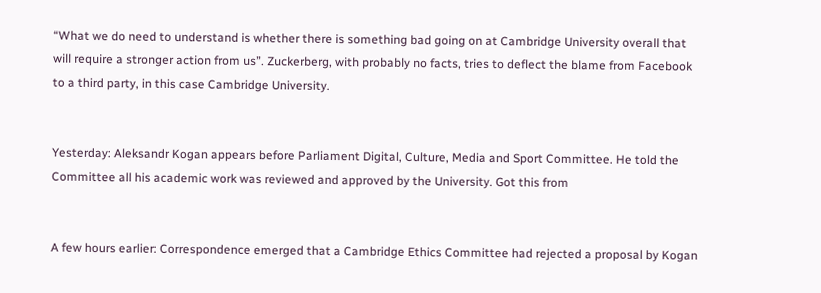“What we do need to understand is whether there is something bad going on at Cambridge University overall that will require a stronger action from us”. Zuckerberg, with probably no facts, tries to deflect the blame from Facebook to a third party, in this case Cambridge University.


Yesterday: Aleksandr Kogan appears before Parliament Digital, Culture, Media and Sport Committee. He told the Committee all his academic work was reviewed and approved by the University. Got this from


A few hours earlier: Correspondence emerged that a Cambridge Ethics Committee had rejected a proposal by Kogan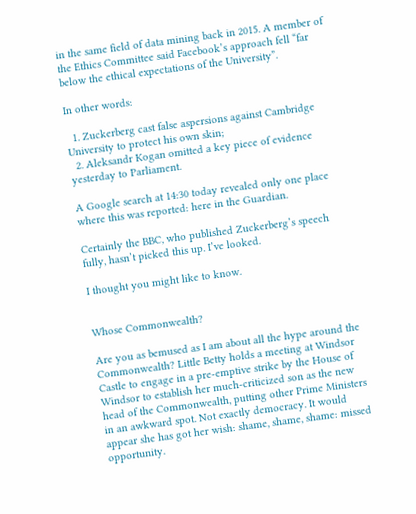in the same field of data mining back in 2015. A member of the Ethics Committee said Facebook’s approach fell “far below the ethical expectations of the University”.

In other words:

  1. Zuckerberg cast false aspersions against Cambridge University to protect his own skin;
  2. Aleksandr Kogan omitted a key piece of evidence yesterday to Parliament.

A Google search at 14:30 today revealed only one place where this was reported: here in the Guardian.

Certainly the BBC, who published Zuckerberg’s speech fully, hasn’t picked this up. I’ve looked.

I thought you might like to know.


Whose Commonwealth?

Are you as bemused as I am about all the hype around the Commonwealth? Little Betty holds a meeting at Windsor Castle to engage in a pre-emptive strike by the House of Windsor to establish her much-criticized son as the new head of the Commonwealth, putting other Prime Ministers in an awkward spot. Not exactly democracy. It would appear she has got her wish: shame, shame, shame: missed opportunity.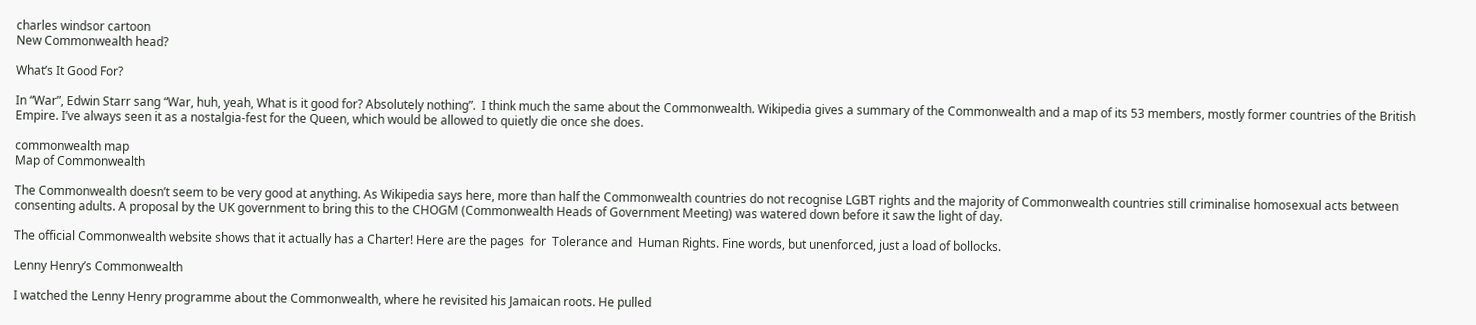charles windsor cartoon
New Commonwealth head?

What’s It Good For?

In “War”, Edwin Starr sang “War, huh, yeah, What is it good for? Absolutely nothing”.  I think much the same about the Commonwealth. Wikipedia gives a summary of the Commonwealth and a map of its 53 members, mostly former countries of the British Empire. I’ve always seen it as a nostalgia-fest for the Queen, which would be allowed to quietly die once she does.

commonwealth map
Map of Commonwealth

The Commonwealth doesn’t seem to be very good at anything. As Wikipedia says here, more than half the Commonwealth countries do not recognise LGBT rights and the majority of Commonwealth countries still criminalise homosexual acts between consenting adults. A proposal by the UK government to bring this to the CHOGM (Commonwealth Heads of Government Meeting) was watered down before it saw the light of day.

The official Commonwealth website shows that it actually has a Charter! Here are the pages  for  Tolerance and  Human Rights. Fine words, but unenforced, just a load of bollocks.

Lenny Henry’s Commonwealth

I watched the Lenny Henry programme about the Commonwealth, where he revisited his Jamaican roots. He pulled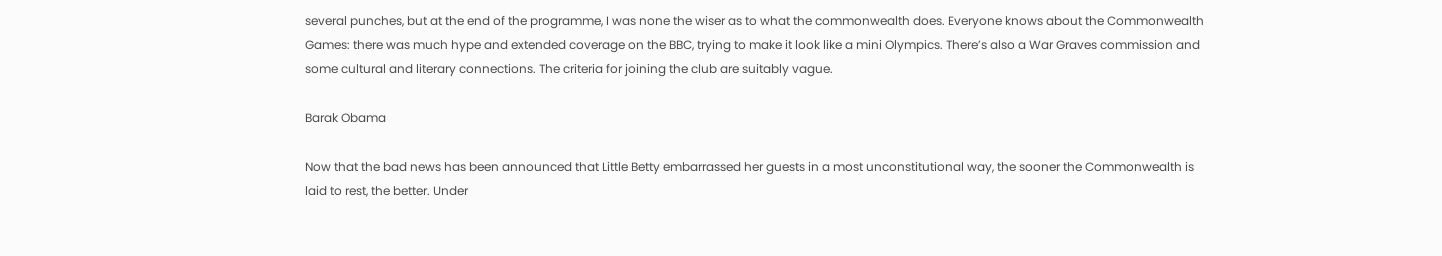several punches, but at the end of the programme, I was none the wiser as to what the commonwealth does. Everyone knows about the Commonwealth Games: there was much hype and extended coverage on the BBC, trying to make it look like a mini Olympics. There’s also a War Graves commission and some cultural and literary connections. The criteria for joining the club are suitably vague.

Barak Obama

Now that the bad news has been announced that Little Betty embarrassed her guests in a most unconstitutional way, the sooner the Commonwealth is laid to rest, the better. Under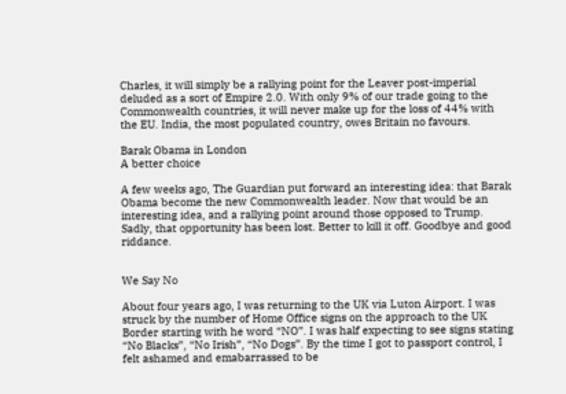Charles, it will simply be a rallying point for the Leaver post-imperial deluded as a sort of Empire 2.0. With only 9% of our trade going to the Commonwealth countries, it will never make up for the loss of 44% with the EU. India, the most populated country, owes Britain no favours.

Barak Obama in London
A better choice

A few weeks ago, The Guardian put forward an interesting idea: that Barak Obama become the new Commonwealth leader. Now that would be an interesting idea, and a rallying point around those opposed to Trump. Sadly, that opportunity has been lost. Better to kill it off. Goodbye and good riddance.


We Say No

About four years ago, I was returning to the UK via Luton Airport. I was struck by the number of Home Office signs on the approach to the UK Border starting with he word “NO”. I was half expecting to see signs stating “No Blacks”, “No Irish”, “No Dogs”. By the time I got to passport control, I felt ashamed and emabarrassed to be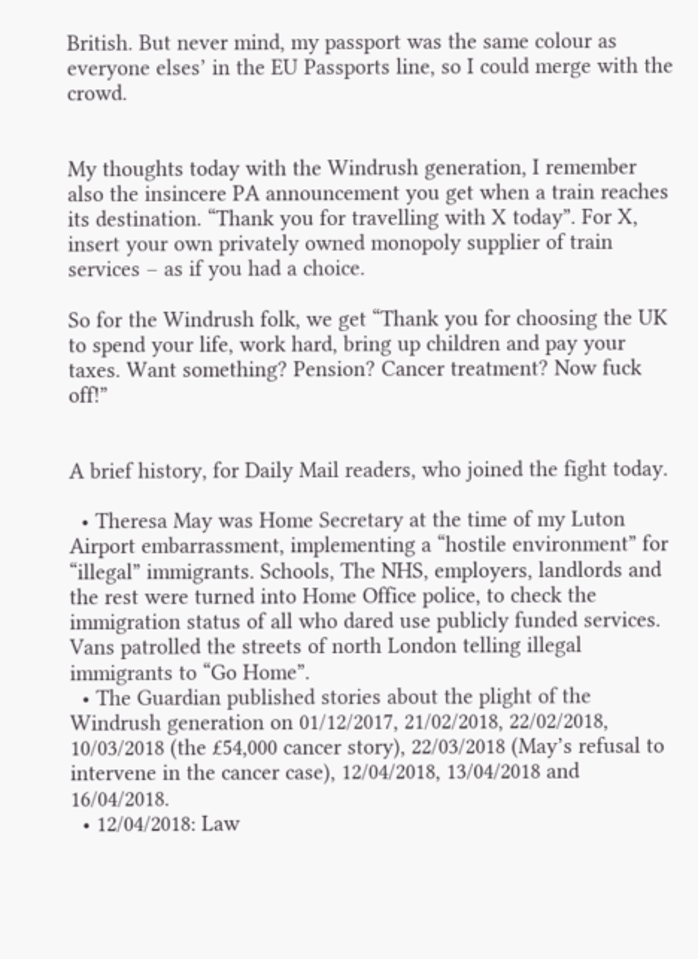British. But never mind, my passport was the same colour as everyone elses’ in the EU Passports line, so I could merge with the crowd.


My thoughts today with the Windrush generation, I remember also the insincere PA announcement you get when a train reaches its destination. “Thank you for travelling with X today”. For X, insert your own privately owned monopoly supplier of train services – as if you had a choice.

So for the Windrush folk, we get “Thank you for choosing the UK to spend your life, work hard, bring up children and pay your taxes. Want something? Pension? Cancer treatment? Now fuck off!”


A brief history, for Daily Mail readers, who joined the fight today.

  • Theresa May was Home Secretary at the time of my Luton Airport embarrassment, implementing a “hostile environment” for “illegal” immigrants. Schools, The NHS, employers, landlords and the rest were turned into Home Office police, to check the immigration status of all who dared use publicly funded services. Vans patrolled the streets of north London telling illegal immigrants to “Go Home”.
  • The Guardian published stories about the plight of the Windrush generation on 01/12/2017, 21/02/2018, 22/02/2018, 10/03/2018 (the £54,000 cancer story), 22/03/2018 (May’s refusal to intervene in the cancer case), 12/04/2018, 13/04/2018 and 16/04/2018.
  • 12/04/2018: Law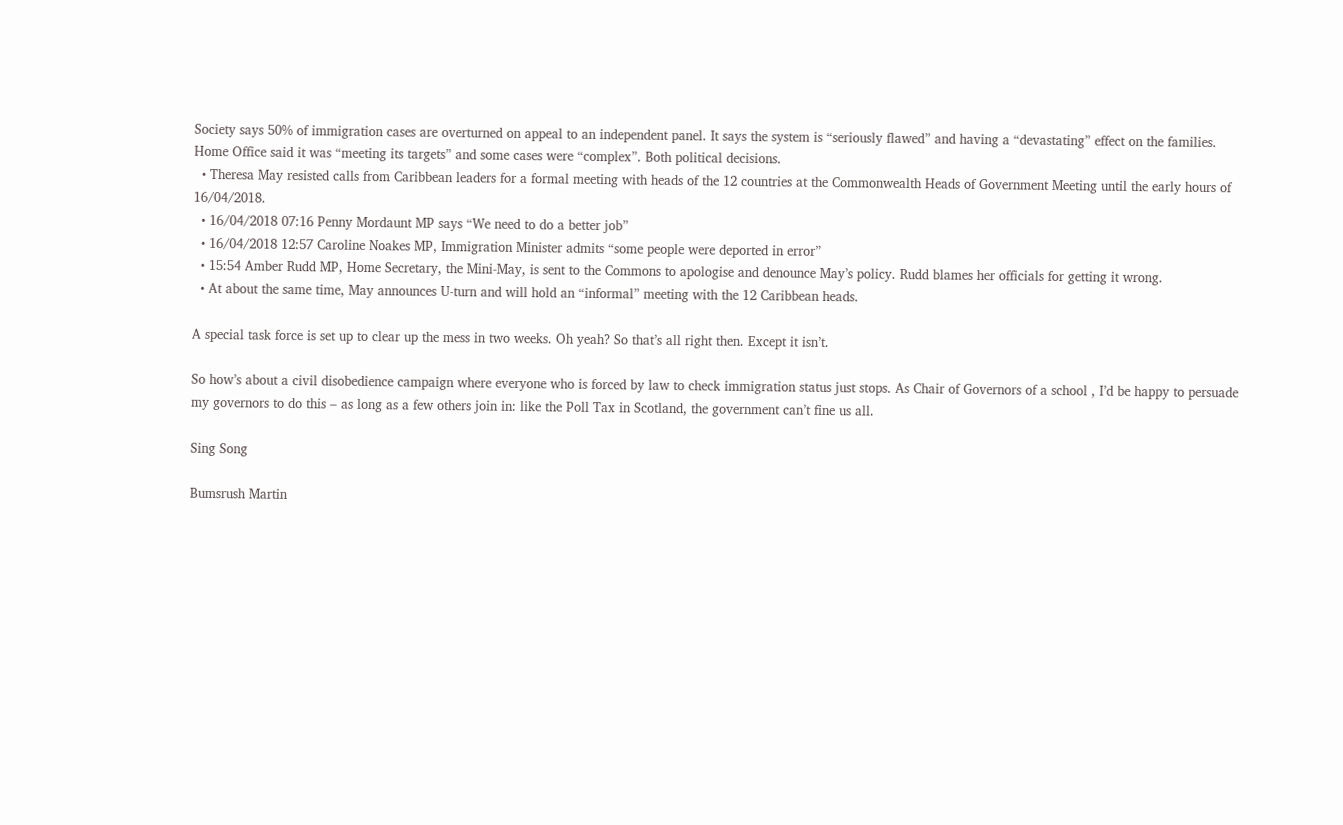Society says 50% of immigration cases are overturned on appeal to an independent panel. It says the system is “seriously flawed” and having a “devastating” effect on the families. Home Office said it was “meeting its targets” and some cases were “complex”. Both political decisions.
  • Theresa May resisted calls from Caribbean leaders for a formal meeting with heads of the 12 countries at the Commonwealth Heads of Government Meeting until the early hours of 16/04/2018.
  • 16/04/2018 07:16 Penny Mordaunt MP says “We need to do a better job”
  • 16/04/2018 12:57 Caroline Noakes MP, Immigration Minister admits “some people were deported in error”
  • 15:54 Amber Rudd MP, Home Secretary, the Mini-May, is sent to the Commons to apologise and denounce May’s policy. Rudd blames her officials for getting it wrong.
  • At about the same time, May announces U-turn and will hold an “informal” meeting with the 12 Caribbean heads.

A special task force is set up to clear up the mess in two weeks. Oh yeah? So that’s all right then. Except it isn’t.

So how’s about a civil disobedience campaign where everyone who is forced by law to check immigration status just stops. As Chair of Governors of a school , I’d be happy to persuade my governors to do this – as long as a few others join in: like the Poll Tax in Scotland, the government can’t fine us all.

Sing Song

Bumsrush Martin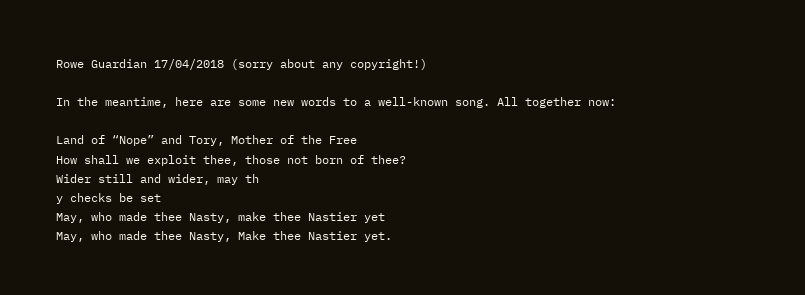Rowe Guardian 17/04/2018 (sorry about any copyright!)

In the meantime, here are some new words to a well-known song. All together now:

Land of “Nope” and Tory, Mother of the Free
How shall we exploit thee, those not born of thee?
Wider still and wider, may th
y checks be set
May, who made thee Nasty, make thee Nastier yet
May, who made thee Nasty, Make thee Nastier yet.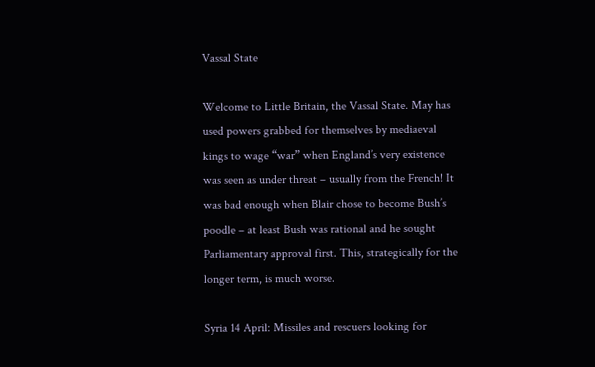Vassal State

Welcome to Little Britain, the Vassal State. May has used powers grabbed for themselves by mediaeval kings to wage “war” when England’s very existence was seen as under threat – usually from the French! It was bad enough when Blair chose to become Bush’s poodle – at least Bush was rational and he sought Parliamentary approval first. This, strategically for the longer term, is much worse.

Syria 14 April: Missiles and rescuers looking for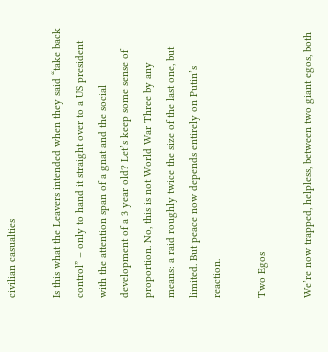civilian casualties

Is this what the Leavers intended when they said “take back control” – only to hand it straight over to a US president with the attention span of a gnat and the social development of a 3 year old? Let’s keep some sense of proportion. No, this is not World War Three by any means: a raid roughly twice the size of the last one, but limited. But peace now depends entirely on Putin’s reaction.

Two Egos

We’re now trapped, helpless, between two giant egos, both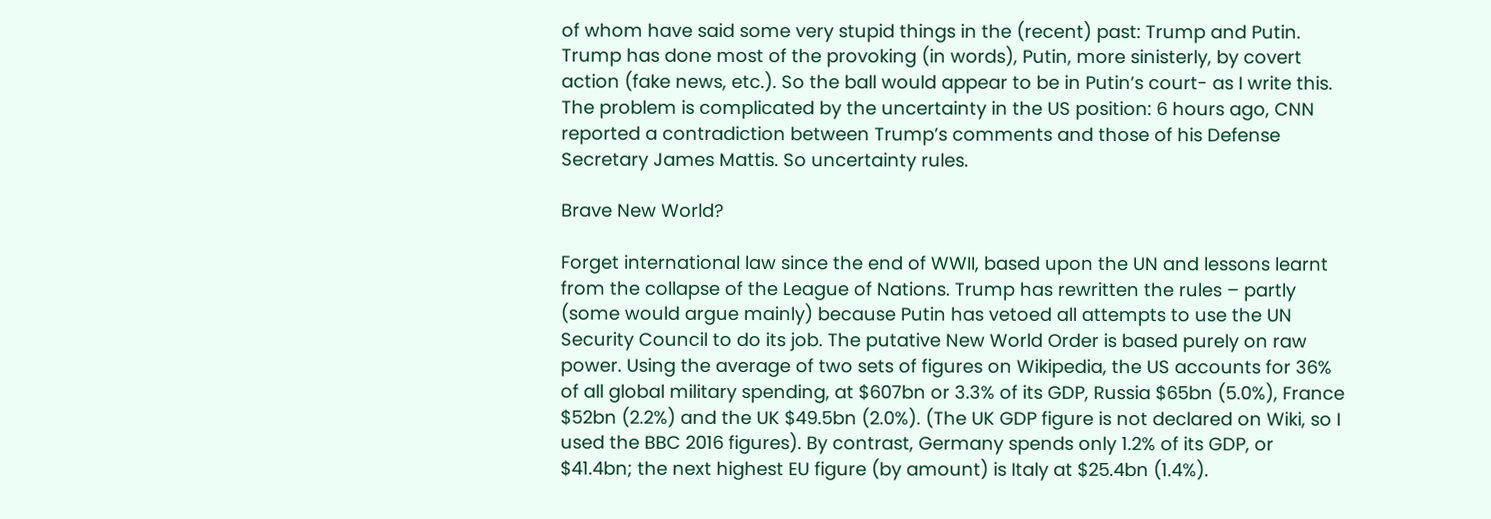of whom have said some very stupid things in the (recent) past: Trump and Putin. Trump has done most of the provoking (in words), Putin, more sinisterly, by covert action (fake news, etc.). So the ball would appear to be in Putin’s court- as I write this. The problem is complicated by the uncertainty in the US position: 6 hours ago, CNN reported a contradiction between Trump’s comments and those of his Defense Secretary James Mattis. So uncertainty rules.

Brave New World?

Forget international law since the end of WWII, based upon the UN and lessons learnt from the collapse of the League of Nations. Trump has rewritten the rules – partly (some would argue mainly) because Putin has vetoed all attempts to use the UN Security Council to do its job. The putative New World Order is based purely on raw power. Using the average of two sets of figures on Wikipedia, the US accounts for 36% of all global military spending, at $607bn or 3.3% of its GDP, Russia $65bn (5.0%), France $52bn (2.2%) and the UK $49.5bn (2.0%). (The UK GDP figure is not declared on Wiki, so I used the BBC 2016 figures). By contrast, Germany spends only 1.2% of its GDP, or $41.4bn; the next highest EU figure (by amount) is Italy at $25.4bn (1.4%).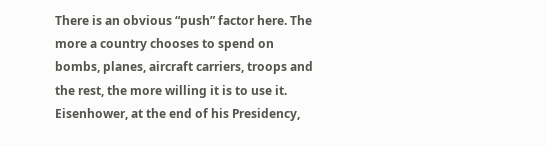There is an obvious “push” factor here. The more a country chooses to spend on bombs, planes, aircraft carriers, troops and the rest, the more willing it is to use it. Eisenhower, at the end of his Presidency,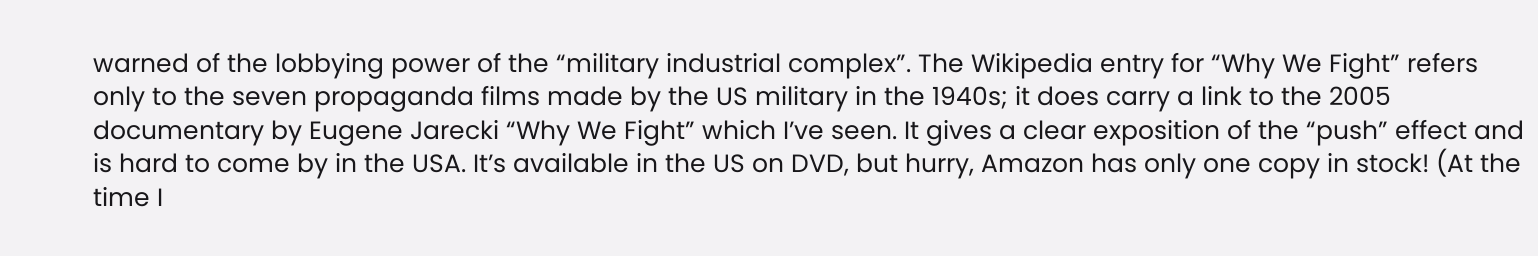warned of the lobbying power of the “military industrial complex”. The Wikipedia entry for “Why We Fight” refers only to the seven propaganda films made by the US military in the 1940s; it does carry a link to the 2005 documentary by Eugene Jarecki “Why We Fight” which I’ve seen. It gives a clear exposition of the “push” effect and is hard to come by in the USA. It’s available in the US on DVD, but hurry, Amazon has only one copy in stock! (At the time I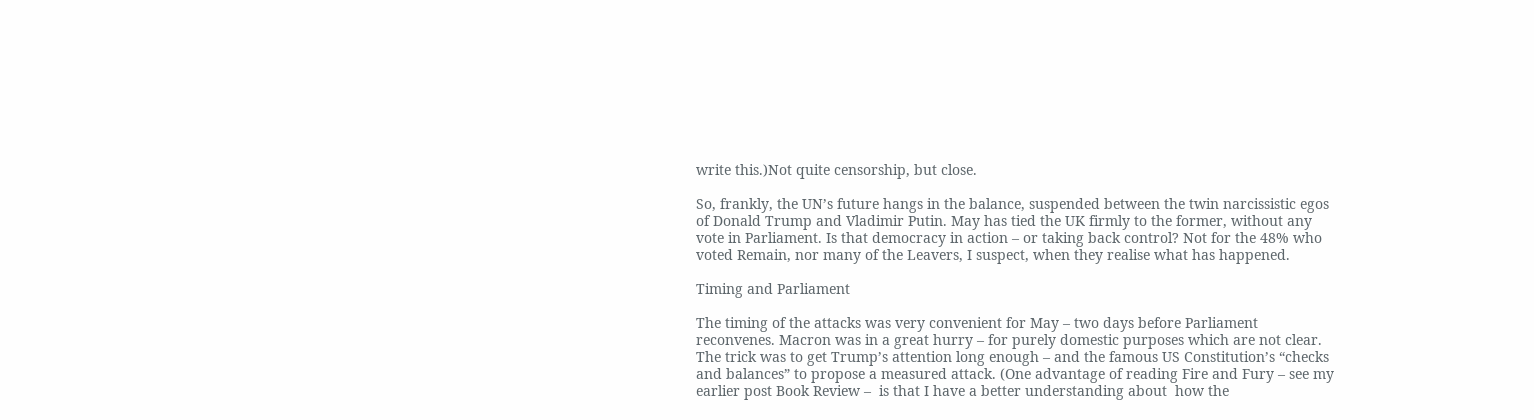write this.)Not quite censorship, but close.

So, frankly, the UN’s future hangs in the balance, suspended between the twin narcissistic egos of Donald Trump and Vladimir Putin. May has tied the UK firmly to the former, without any vote in Parliament. Is that democracy in action – or taking back control? Not for the 48% who voted Remain, nor many of the Leavers, I suspect, when they realise what has happened.

Timing and Parliament

The timing of the attacks was very convenient for May – two days before Parliament reconvenes. Macron was in a great hurry – for purely domestic purposes which are not clear. The trick was to get Trump’s attention long enough – and the famous US Constitution’s “checks and balances” to propose a measured attack. (One advantage of reading Fire and Fury – see my earlier post Book Review –  is that I have a better understanding about  how the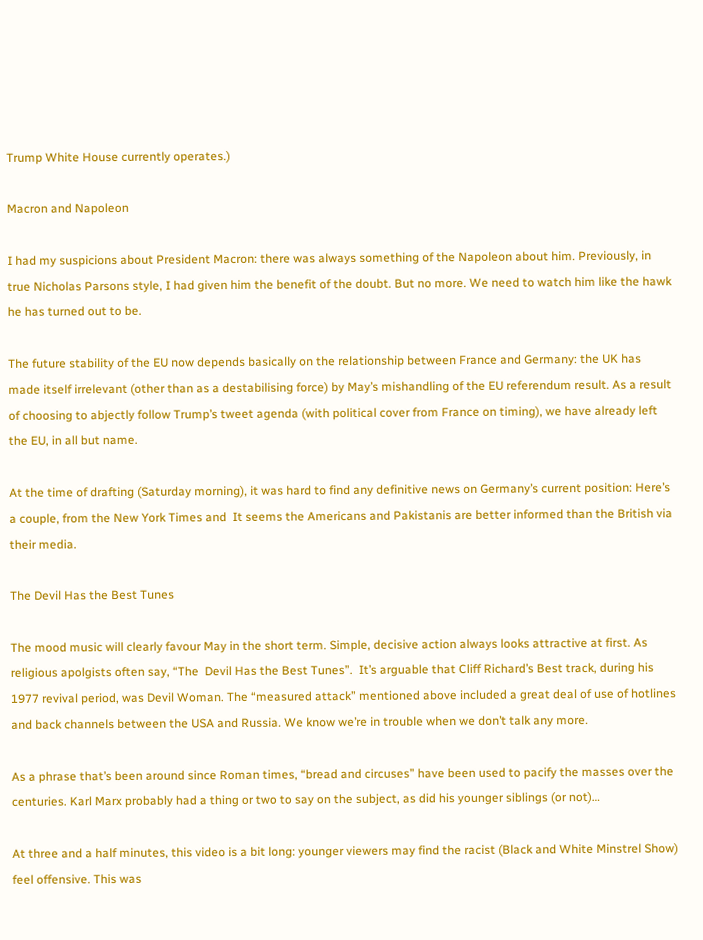Trump White House currently operates.)

Macron and Napoleon

I had my suspicions about President Macron: there was always something of the Napoleon about him. Previously, in true Nicholas Parsons style, I had given him the benefit of the doubt. But no more. We need to watch him like the hawk he has turned out to be.

The future stability of the EU now depends basically on the relationship between France and Germany: the UK has made itself irrelevant (other than as a destabilising force) by May’s mishandling of the EU referendum result. As a result of choosing to abjectly follow Trump’s tweet agenda (with political cover from France on timing), we have already left the EU, in all but name.

At the time of drafting (Saturday morning), it was hard to find any definitive news on Germany’s current position: Here’s a couple, from the New York Times and  It seems the Americans and Pakistanis are better informed than the British via their media.

The Devil Has the Best Tunes

The mood music will clearly favour May in the short term. Simple, decisive action always looks attractive at first. As religious apolgists often say, “The  Devil Has the Best Tunes”.  It’s arguable that Cliff Richard’s Best track, during his 1977 revival period, was Devil Woman. The “measured attack” mentioned above included a great deal of use of hotlines and back channels between the USA and Russia. We know we’re in trouble when we don’t talk any more.

As a phrase that’s been around since Roman times, “bread and circuses” have been used to pacify the masses over the centuries. Karl Marx probably had a thing or two to say on the subject, as did his younger siblings (or not)…

At three and a half minutes, this video is a bit long: younger viewers may find the racist (Black and White Minstrel Show) feel offensive. This was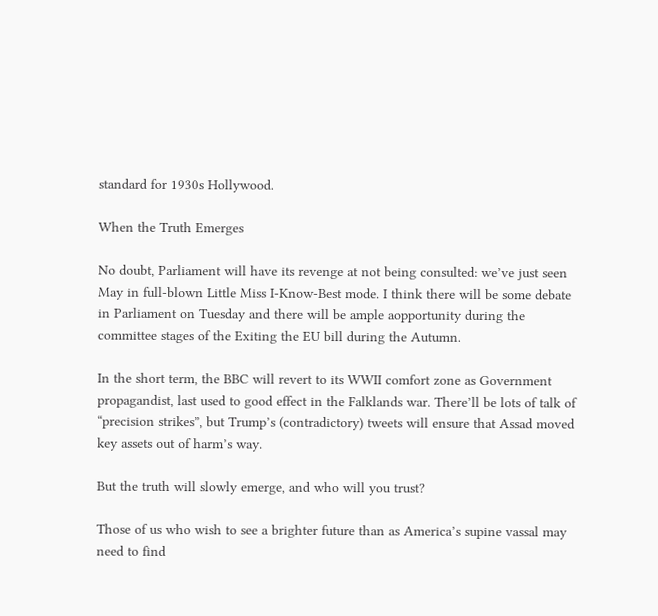standard for 1930s Hollywood.

When the Truth Emerges

No doubt, Parliament will have its revenge at not being consulted: we’ve just seen May in full-blown Little Miss I-Know-Best mode. I think there will be some debate in Parliament on Tuesday and there will be ample aopportunity during the committee stages of the Exiting the EU bill during the Autumn.

In the short term, the BBC will revert to its WWII comfort zone as Government propagandist, last used to good effect in the Falklands war. There’ll be lots of talk of “precision strikes”, but Trump’s (contradictory) tweets will ensure that Assad moved key assets out of harm’s way.

But the truth will slowly emerge, and who will you trust?

Those of us who wish to see a brighter future than as America’s supine vassal may need to find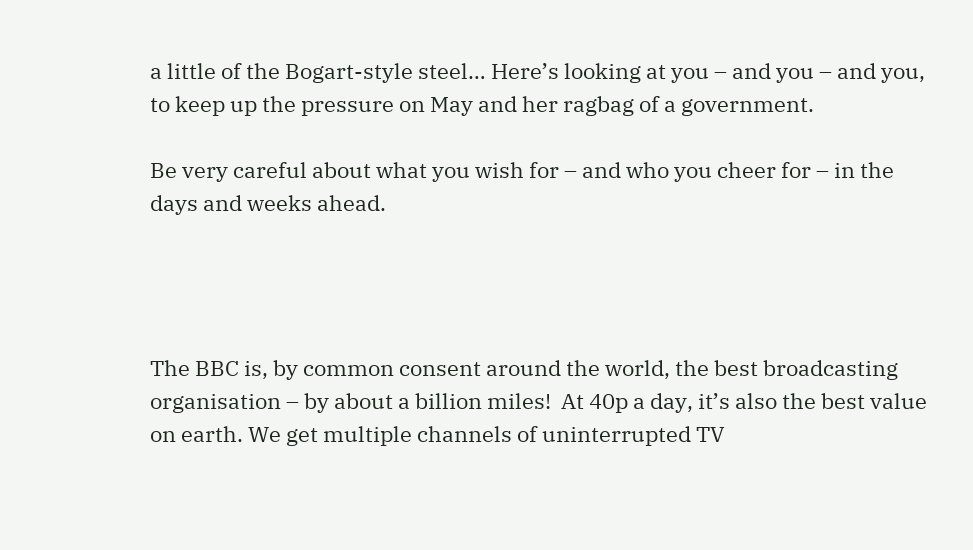a little of the Bogart-style steel… Here’s looking at you – and you – and you, to keep up the pressure on May and her ragbag of a government.

Be very careful about what you wish for – and who you cheer for – in the days and weeks ahead.




The BBC is, by common consent around the world, the best broadcasting organisation – by about a billion miles!  At 40p a day, it’s also the best value on earth. We get multiple channels of uninterrupted TV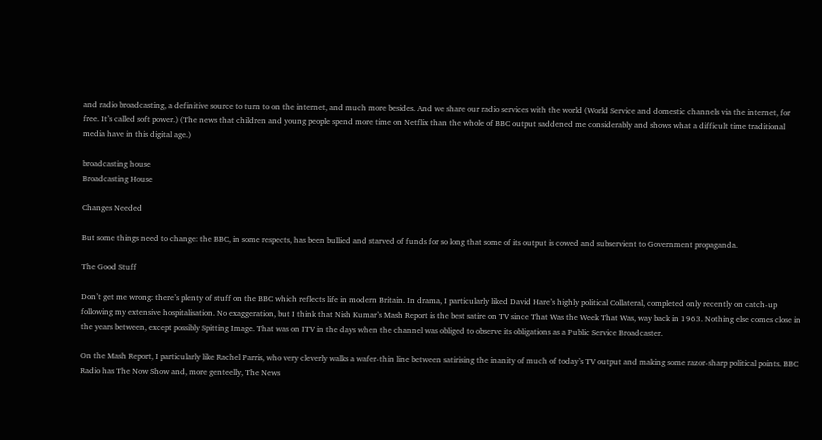and radio broadcasting, a definitive source to turn to on the internet, and much more besides. And we share our radio services with the world (World Service and domestic channels via the internet, for free. It’s called soft power.) (The news that children and young people spend more time on Netflix than the whole of BBC output saddened me considerably and shows what a difficult time traditional media have in this digital age.)

broadcasting house
Broadcasting House

Changes Needed

But some things need to change: the BBC, in some respects, has been bullied and starved of funds for so long that some of its output is cowed and subservient to Government propaganda.

The Good Stuff

Don’t get me wrong: there’s plenty of stuff on the BBC which reflects life in modern Britain. In drama, I particularly liked David Hare’s highly political Collateral, completed only recently on catch-up following my extensive hospitalisation. No exaggeration, but I think that Nish Kumar’s Mash Report is the best satire on TV since That Was the Week That Was, way back in 1963. Nothing else comes close in the years between, except possibly Spitting Image. That was on ITV in the days when the channel was obliged to observe its obligations as a Public Service Broadcaster.

On the Mash Report, I particularly like Rachel Parris, who very cleverly walks a wafer-thin line between satirising the inanity of much of today’s TV output and making some razor-sharp political points. BBC Radio has The Now Show and, more genteelly, The News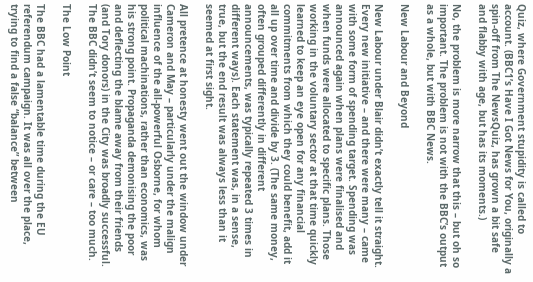Quiz, where Government stupidity is called to account. (BBC1’s Have I Got News for You, originally a spin-off from The NewsQuiz, has grown a bit safe and flabby with age, but has its moments.)

No, the problem is more narrow that this – but oh so important. The problem is not with the BBC’s output as a whole, but with BBC News.

New Labour and Beyond

New Labour under Blair didn’t exactly tell it straight. Every new initiative – and there were many – came with some form of spending target. Spending was announced again when plans were finalised and when funds were allocated to specific plans. Those working in the voluntary sector at that time quickly learned to keep an eye open for any financial commitments from which they could benefit, add it all up over time and divide by 3. (The same money, often grouped differently in different announcements, was typically repeated 3 times in different ways). Each statement was, in a sense, true, but the end result was always less than it seemed at first sight.

All pretence at honesty went out the window under Cameron and May – particularly under the malign influence of the all-powerful Osborne, for whom political machinations, rather than economics, was his strong point. Propaganda demonising the poor and deflecting the blame away from their friends (and Tory donors) in the City was broadly successful. The BBC didn’t seem to notice – or care – too much.

The Low Point

The BBC had a lamentable time during the EU referendum campaign. It was all over the place, trying to find a false “balance” between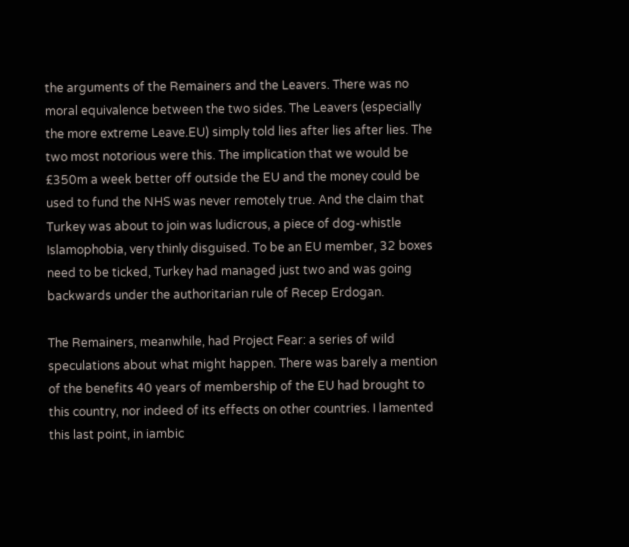the arguments of the Remainers and the Leavers. There was no moral equivalence between the two sides. The Leavers (especially the more extreme Leave.EU) simply told lies after lies after lies. The two most notorious were this. The implication that we would be £350m a week better off outside the EU and the money could be used to fund the NHS was never remotely true. And the claim that Turkey was about to join was ludicrous, a piece of dog-whistle Islamophobia, very thinly disguised. To be an EU member, 32 boxes need to be ticked, Turkey had managed just two and was going backwards under the authoritarian rule of Recep Erdogan.

The Remainers, meanwhile, had Project Fear: a series of wild speculations about what might happen. There was barely a mention of the benefits 40 years of membership of the EU had brought to this country, nor indeed of its effects on other countries. I lamented this last point, in iambic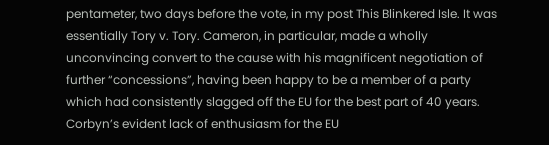pentameter, two days before the vote, in my post This Blinkered Isle. It was essentially Tory v. Tory. Cameron, in particular, made a wholly unconvincing convert to the cause with his magnificent negotiation of further “concessions”, having been happy to be a member of a party which had consistently slagged off the EU for the best part of 40 years. Corbyn’s evident lack of enthusiasm for the EU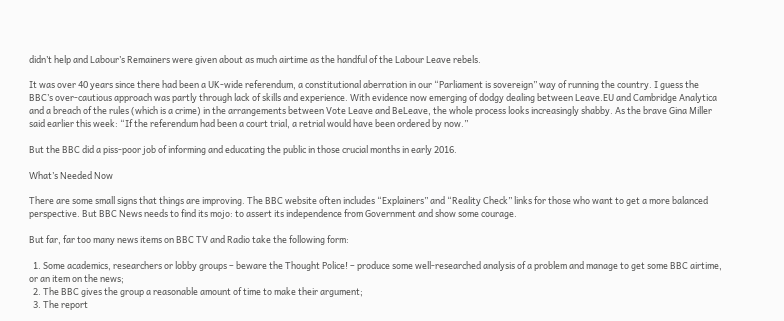didn’t help and Labour’s Remainers were given about as much airtime as the handful of the Labour Leave rebels.

It was over 40 years since there had been a UK-wide referendum, a constitutional aberration in our “Parliament is sovereign” way of running the country. I guess the BBC’s over-cautious approach was partly through lack of skills and experience. With evidence now emerging of dodgy dealing between Leave.EU and Cambridge Analytica and a breach of the rules (which is a crime) in the arrangements between Vote Leave and BeLeave, the whole process looks increasingly shabby. As the brave Gina Miller said earlier this week: “If the referendum had been a court trial, a retrial would have been ordered by now.”

But the BBC did a piss-poor job of informing and educating the public in those crucial months in early 2016.

What’s Needed Now

There are some small signs that things are improving. The BBC website often includes “Explainers” and “Reality Check” links for those who want to get a more balanced perspective. But BBC News needs to find its mojo: to assert its independence from Government and show some courage.

But far, far too many news items on BBC TV and Radio take the following form:

  1. Some academics, researchers or lobby groups – beware the Thought Police! – produce some well-researched analysis of a problem and manage to get some BBC airtime, or an item on the news;
  2. The BBC gives the group a reasonable amount of time to make their argument;
  3. The report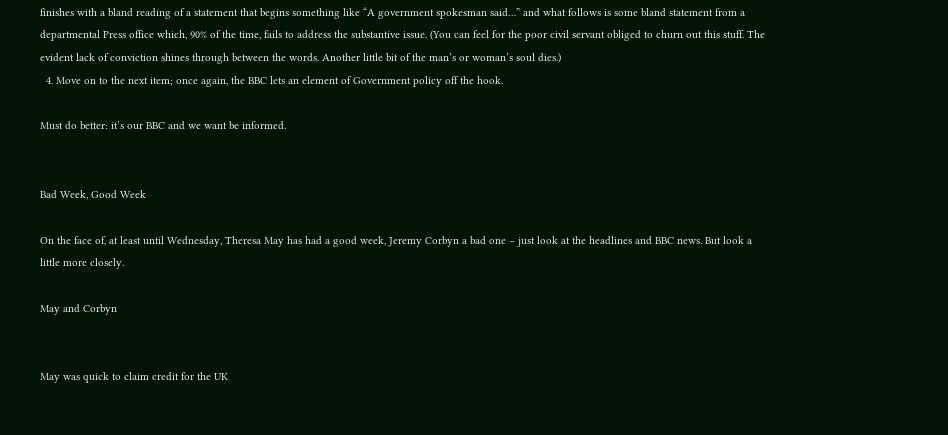finishes with a bland reading of a statement that begins something like “A government spokesman said…” and what follows is some bland statement from a departmental Press office which, 90% of the time, fails to address the substantive issue. (You can feel for the poor civil servant obliged to churn out this stuff. The evident lack of conviction shines through between the words. Another little bit of the man’s or woman’s soul dies.)
  4. Move on to the next item; once again, the BBC lets an element of Government policy off the hook.

Must do better: it’s our BBC and we want be informed.


Bad Week, Good Week

On the face of, at least until Wednesday, Theresa May has had a good week, Jeremy Corbyn a bad one – just look at the headlines and BBC news. But look a little more closely.

May and Corbyn


May was quick to claim credit for the UK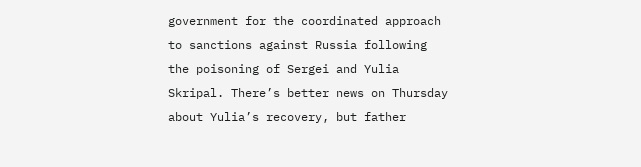government for the coordinated approach to sanctions against Russia following the poisoning of Sergei and Yulia Skripal. There’s better news on Thursday about Yulia’s recovery, but father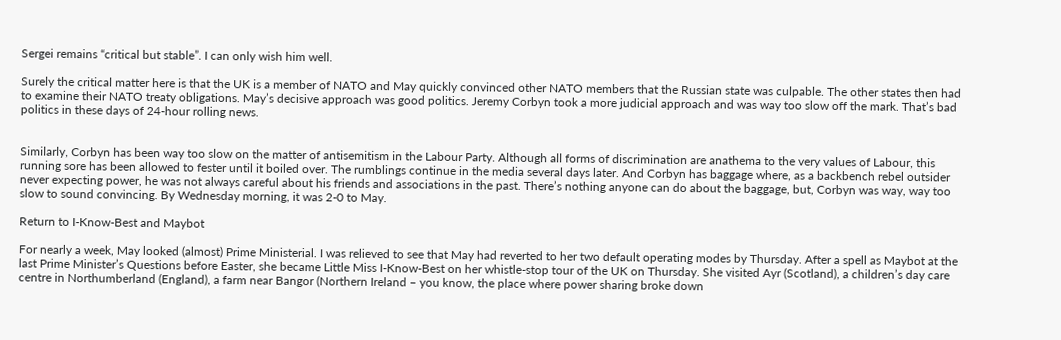Sergei remains “critical but stable”. I can only wish him well.

Surely the critical matter here is that the UK is a member of NATO and May quickly convinced other NATO members that the Russian state was culpable. The other states then had to examine their NATO treaty obligations. May’s decisive approach was good politics. Jeremy Corbyn took a more judicial approach and was way too slow off the mark. That’s bad politics in these days of 24-hour rolling news.


Similarly, Corbyn has been way too slow on the matter of antisemitism in the Labour Party. Although all forms of discrimination are anathema to the very values of Labour, this running sore has been allowed to fester until it boiled over. The rumblings continue in the media several days later. And Corbyn has baggage where, as a backbench rebel outsider never expecting power, he was not always careful about his friends and associations in the past. There’s nothing anyone can do about the baggage, but, Corbyn was way, way too slow to sound convincing. By Wednesday morning, it was 2-0 to May.

Return to I-Know-Best and Maybot

For nearly a week, May looked (almost) Prime Ministerial. I was relieved to see that May had reverted to her two default operating modes by Thursday. After a spell as Maybot at the last Prime Minister’s Questions before Easter, she became Little Miss I-Know-Best on her whistle-stop tour of the UK on Thursday. She visited Ayr (Scotland), a children’s day care centre in Northumberland (England), a farm near Bangor (Northern Ireland – you know, the place where power sharing broke down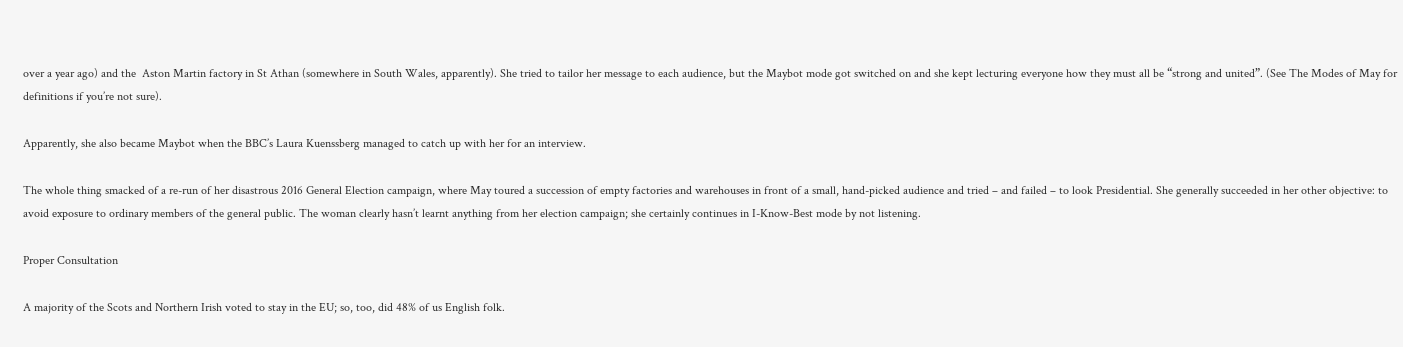over a year ago) and the  Aston Martin factory in St Athan (somewhere in South Wales, apparently). She tried to tailor her message to each audience, but the Maybot mode got switched on and she kept lecturing everyone how they must all be “strong and united”. (See The Modes of May for definitions if you’re not sure).

Apparently, she also became Maybot when the BBC’s Laura Kuenssberg managed to catch up with her for an interview.

The whole thing smacked of a re-run of her disastrous 2016 General Election campaign, where May toured a succession of empty factories and warehouses in front of a small, hand-picked audience and tried – and failed – to look Presidential. She generally succeeded in her other objective: to avoid exposure to ordinary members of the general public. The woman clearly hasn’t learnt anything from her election campaign; she certainly continues in I-Know-Best mode by not listening.

Proper Consultation

A majority of the Scots and Northern Irish voted to stay in the EU; so, too, did 48% of us English folk.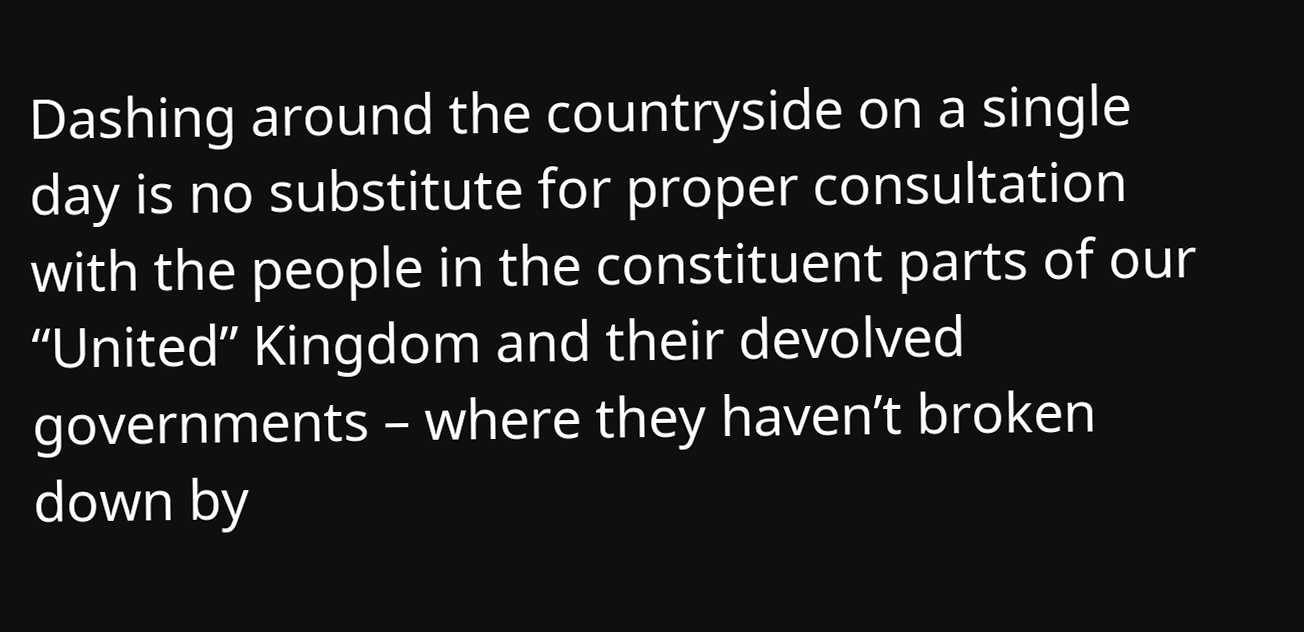Dashing around the countryside on a single day is no substitute for proper consultation with the people in the constituent parts of our “United” Kingdom and their devolved governments – where they haven’t broken down by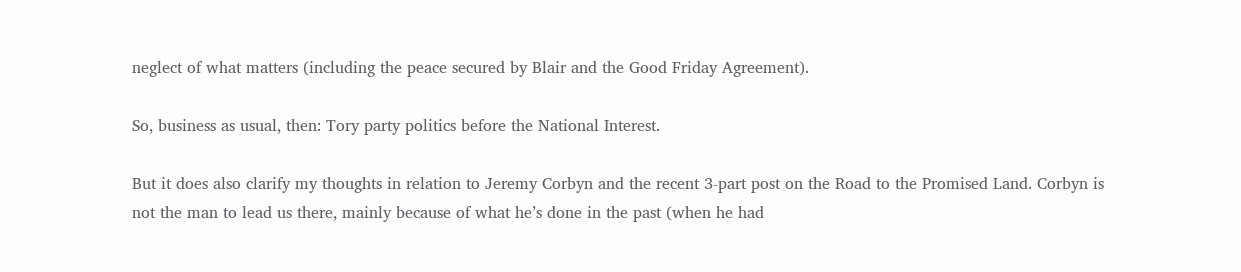neglect of what matters (including the peace secured by Blair and the Good Friday Agreement).

So, business as usual, then: Tory party politics before the National Interest.

But it does also clarify my thoughts in relation to Jeremy Corbyn and the recent 3-part post on the Road to the Promised Land. Corbyn is not the man to lead us there, mainly because of what he’s done in the past (when he had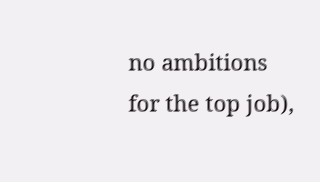no ambitions for the top job),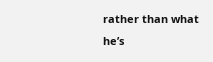rather than what he’s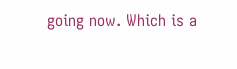going now. Which is a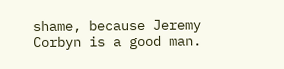shame, because Jeremy Corbyn is a good man.